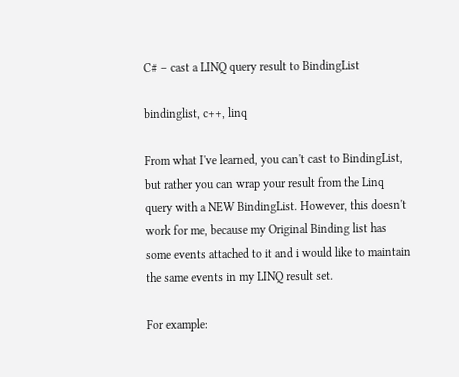C# – cast a LINQ query result to BindingList

bindinglist, c++, linq

From what I've learned, you can't cast to BindingList, but rather you can wrap your result from the Linq query with a NEW BindingList. However, this doesn't work for me, because my Original Binding list has some events attached to it and i would like to maintain the same events in my LINQ result set.

For example: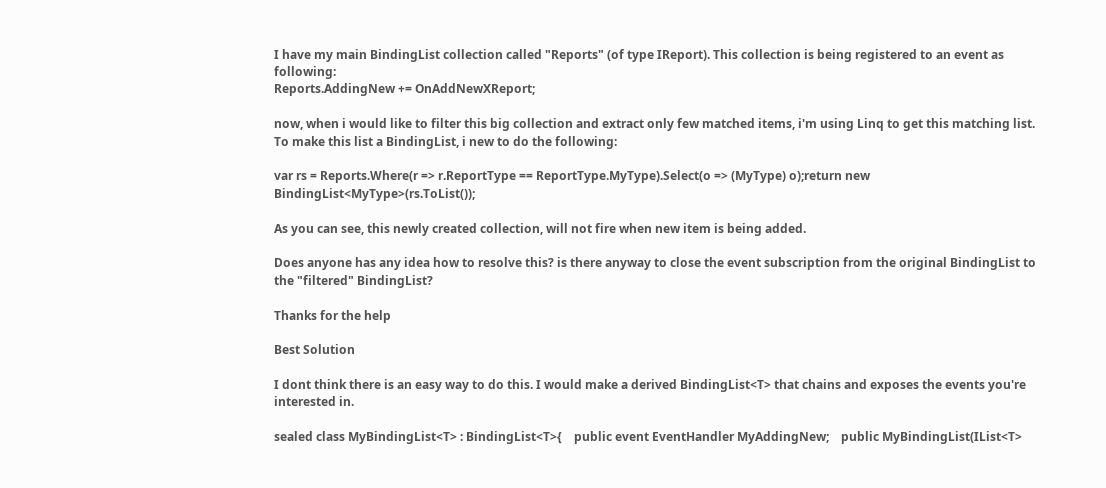I have my main BindingList collection called "Reports" (of type IReport). This collection is being registered to an event as following:
Reports.AddingNew += OnAddNewXReport;

now, when i would like to filter this big collection and extract only few matched items, i'm using Linq to get this matching list. To make this list a BindingList, i new to do the following:

var rs = Reports.Where(r => r.ReportType == ReportType.MyType).Select(o => (MyType) o);return new BindingList<MyType>(rs.ToList());

As you can see, this newly created collection, will not fire when new item is being added.

Does anyone has any idea how to resolve this? is there anyway to close the event subscription from the original BindingList to the "filtered" BindingList?

Thanks for the help

Best Solution

I dont think there is an easy way to do this. I would make a derived BindingList<T> that chains and exposes the events you're interested in.

sealed class MyBindingList<T> : BindingList<T>{    public event EventHandler MyAddingNew;    public MyBindingList(IList<T>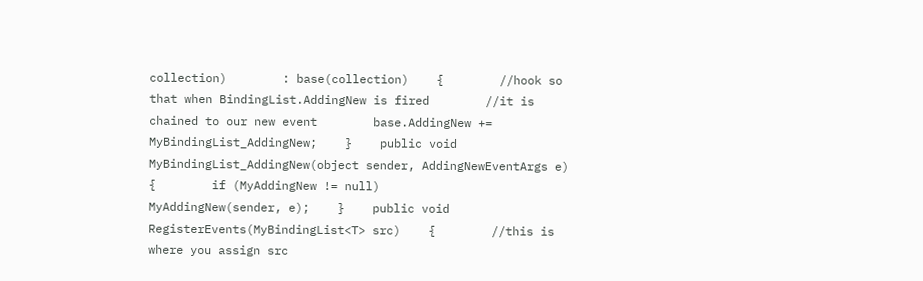collection)        : base(collection)    {        //hook so that when BindingList.AddingNew is fired        //it is chained to our new event        base.AddingNew += MyBindingList_AddingNew;    }    public void MyBindingList_AddingNew(object sender, AddingNewEventArgs e)    {        if (MyAddingNew != null)            MyAddingNew(sender, e);    }    public void RegisterEvents(MyBindingList<T> src)    {        //this is where you assign src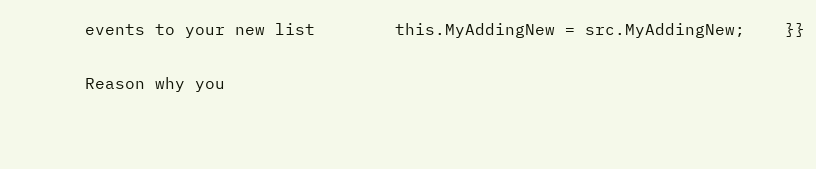events to your new list        this.MyAddingNew = src.MyAddingNew;    }}

Reason why you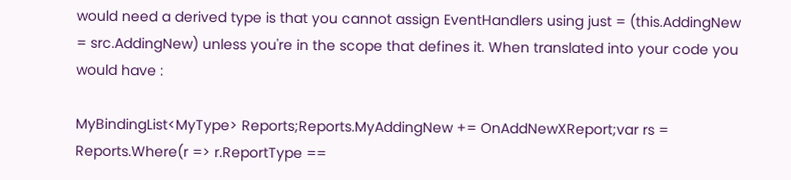would need a derived type is that you cannot assign EventHandlers using just = (this.AddingNew = src.AddingNew) unless you're in the scope that defines it. When translated into your code you would have :

MyBindingList<MyType> Reports;Reports.MyAddingNew += OnAddNewXReport;var rs = Reports.Where(r => r.ReportType ==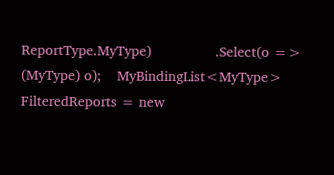ReportType.MyType)                .Select(o => (MyType) o);    MyBindingList<MyType> FilteredReports = new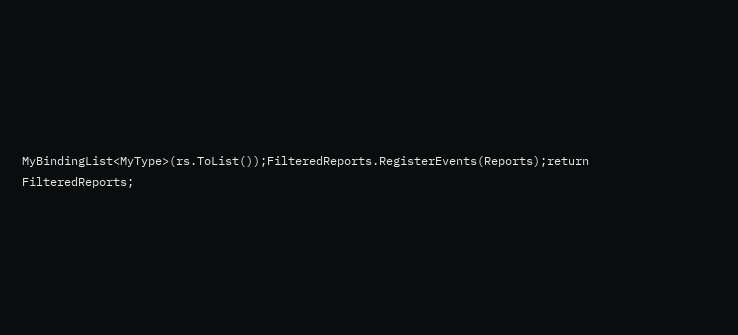MyBindingList<MyType>(rs.ToList());FilteredReports.RegisterEvents(Reports);return FilteredReports;